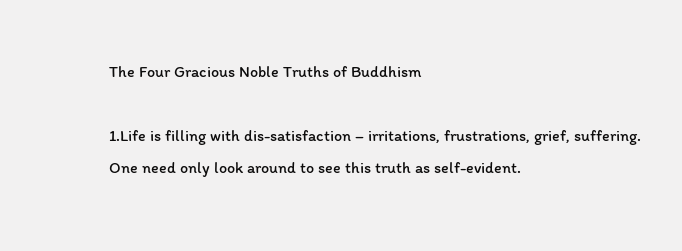The Four Gracious Noble Truths of Buddhism

1.Life is filling with dis-satisfaction – irritations, frustrations, grief, suffering.
One need only look around to see this truth as self-evident.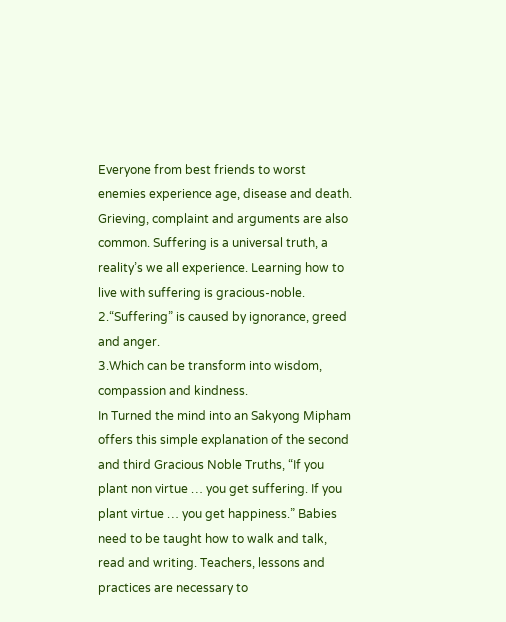Everyone from best friends to worst enemies experience age, disease and death. Grieving, complaint and arguments are also common. Suffering is a universal truth, a reality’s we all experience. Learning how to live with suffering is gracious-noble.
2.“Suffering” is caused by ignorance, greed and anger.
3.Which can be transform into wisdom, compassion and kindness.
In Turned the mind into an Sakyong Mipham offers this simple explanation of the second and third Gracious Noble Truths, “If you plant non virtue … you get suffering. If you plant virtue … you get happiness.” Babies need to be taught how to walk and talk, read and writing. Teachers, lessons and practices are necessary to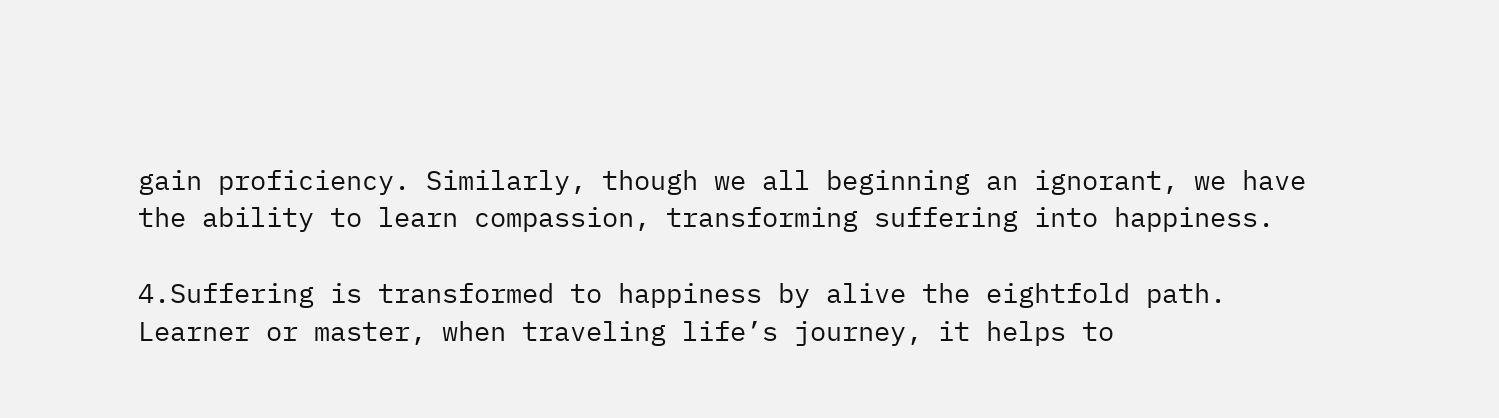gain proficiency. Similarly, though we all beginning an ignorant, we have the ability to learn compassion, transforming suffering into happiness.

4.Suffering is transformed to happiness by alive the eightfold path.
Learner or master, when traveling life’s journey, it helps to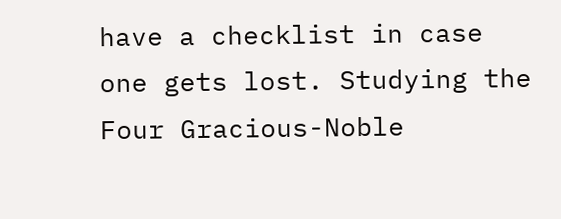have a checklist in case one gets lost. Studying the Four Gracious-Noble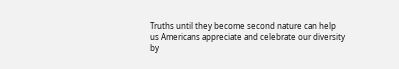Truths until they become second nature can help us Americans appreciate and celebrate our diversity by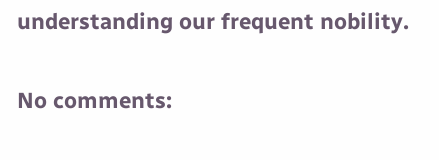understanding our frequent nobility.

No comments: